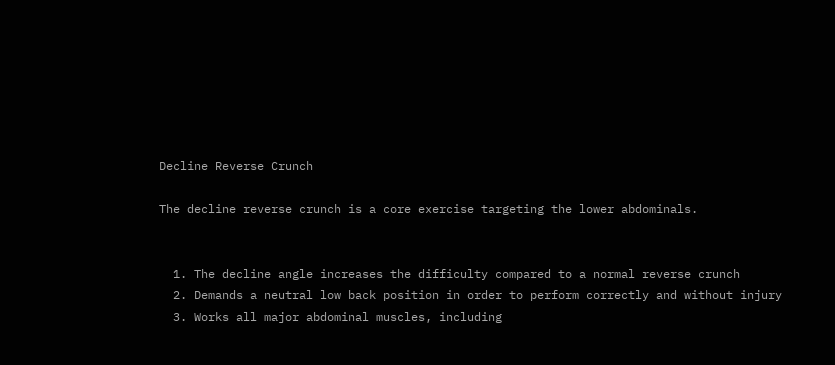Decline Reverse Crunch

The decline reverse crunch is a core exercise targeting the lower abdominals.


  1. The decline angle increases the difficulty compared to a normal reverse crunch
  2. Demands a neutral low back position in order to perform correctly and without injury
  3. Works all major abdominal muscles, including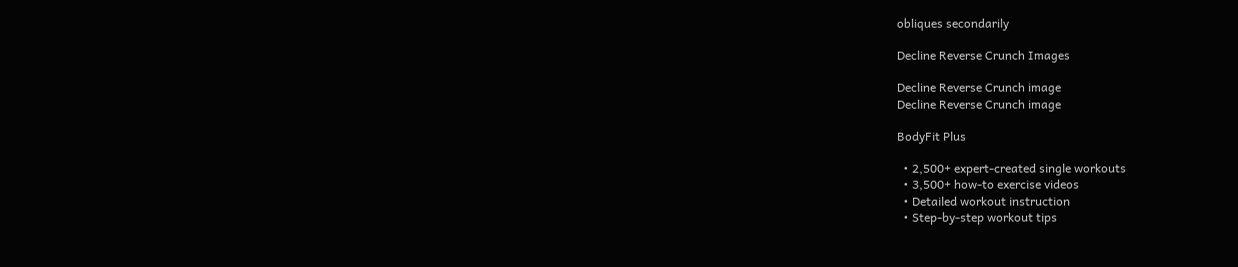obliques secondarily

Decline Reverse Crunch Images

Decline Reverse Crunch image
Decline Reverse Crunch image

BodyFit Plus

  • 2,500+ expert-created single workouts
  • 3,500+ how-to exercise videos
  • Detailed workout instruction
  • Step-by-step workout tips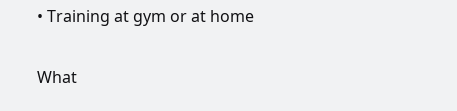• Training at gym or at home

What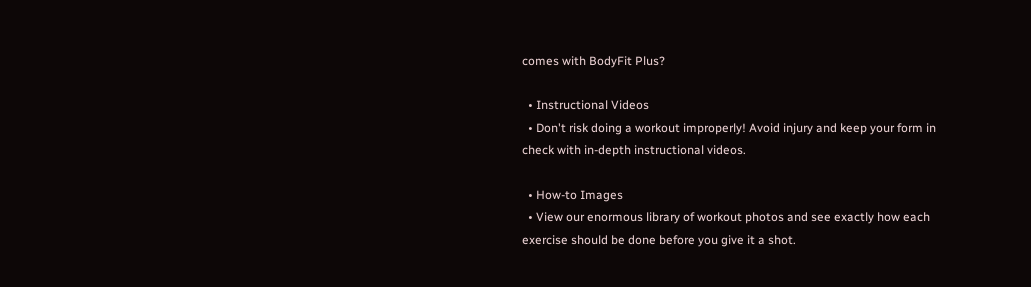comes with BodyFit Plus?

  • Instructional Videos
  • Don't risk doing a workout improperly! Avoid injury and keep your form in check with in-depth instructional videos.

  • How-to Images
  • View our enormous library of workout photos and see exactly how each exercise should be done before you give it a shot.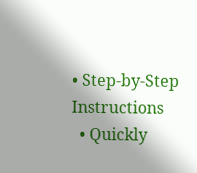• Step-by-Step Instructions
  • Quickly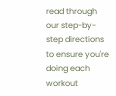read through our step-by-step directions to ensure you're doing each workout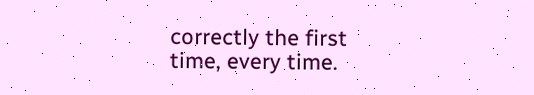correctly the first time, every time.